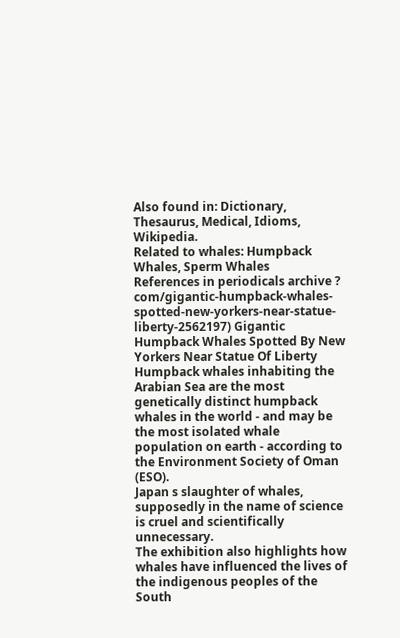Also found in: Dictionary, Thesaurus, Medical, Idioms, Wikipedia.
Related to whales: Humpback Whales, Sperm Whales
References in periodicals archive ?
com/gigantic-humpback-whales-spotted-new-yorkers-near-statue-liberty-2562197) Gigantic Humpback Whales Spotted By New Yorkers Near Statue Of Liberty
Humpback whales inhabiting the Arabian Sea are the most genetically distinct humpback whales in the world - and may be the most isolated whale population on earth - according to the Environment Society of Oman (ESO).
Japan s slaughter of whales, supposedly in the name of science is cruel and scientifically unnecessary.
The exhibition also highlights how whales have influenced the lives of the indigenous peoples of the South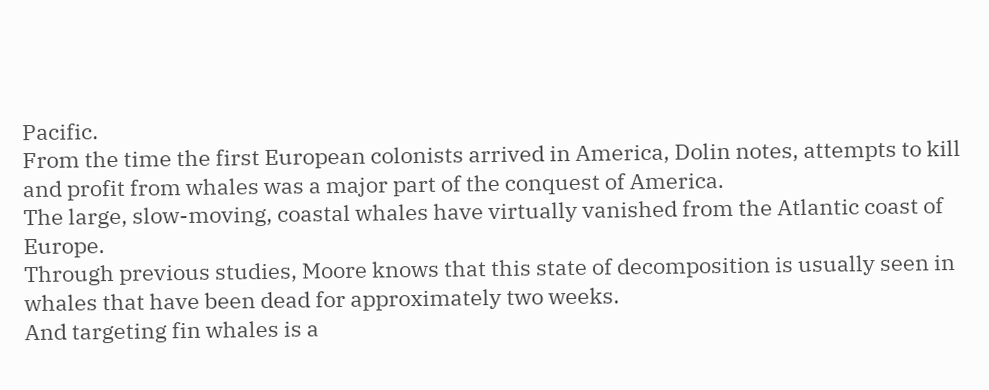Pacific.
From the time the first European colonists arrived in America, Dolin notes, attempts to kill and profit from whales was a major part of the conquest of America.
The large, slow-moving, coastal whales have virtually vanished from the Atlantic coast of Europe.
Through previous studies, Moore knows that this state of decomposition is usually seen in whales that have been dead for approximately two weeks.
And targeting fin whales is a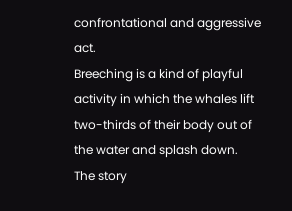confrontational and aggressive act.
Breeching is a kind of playful activity in which the whales lift two-thirds of their body out of the water and splash down.
The story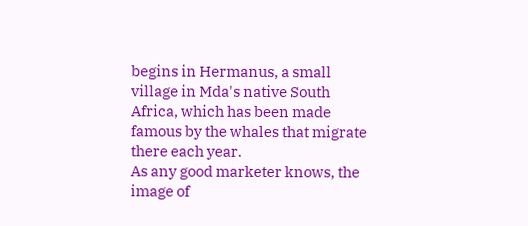begins in Hermanus, a small village in Mda's native South Africa, which has been made famous by the whales that migrate there each year.
As any good marketer knows, the image of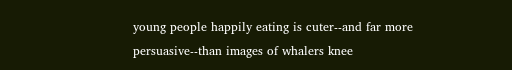young people happily eating is cuter--and far more persuasive--than images of whalers knee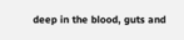deep in the blood, guts and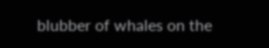blubber of whales on the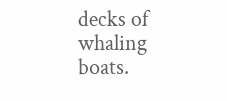decks of whaling boats.